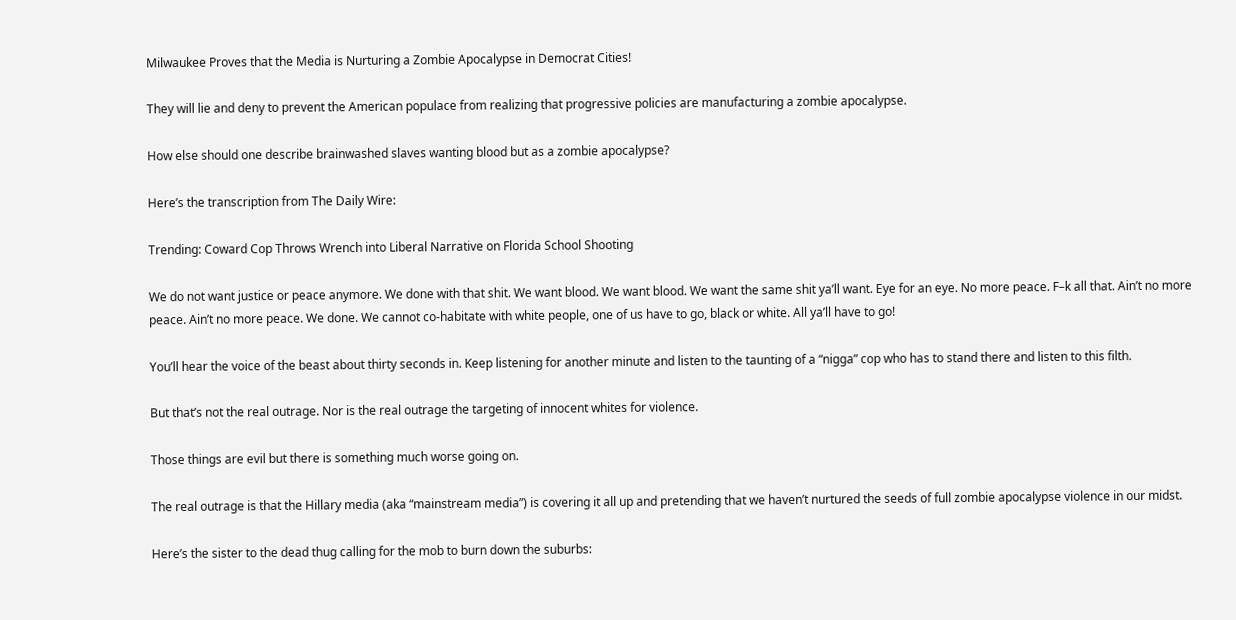Milwaukee Proves that the Media is Nurturing a Zombie Apocalypse in Democrat Cities!

They will lie and deny to prevent the American populace from realizing that progressive policies are manufacturing a zombie apocalypse.

How else should one describe brainwashed slaves wanting blood but as a zombie apocalypse?

Here’s the transcription from The Daily Wire:

Trending: Coward Cop Throws Wrench into Liberal Narrative on Florida School Shooting

We do not want justice or peace anymore. We done with that shit. We want blood. We want blood. We want the same shit ya’ll want. Eye for an eye. No more peace. F–k all that. Ain’t no more peace. Ain’t no more peace. We done. We cannot co-habitate with white people, one of us have to go, black or white. All ya’ll have to go!

You’ll hear the voice of the beast about thirty seconds in. Keep listening for another minute and listen to the taunting of a “nigga” cop who has to stand there and listen to this filth.

But that’s not the real outrage. Nor is the real outrage the targeting of innocent whites for violence.

Those things are evil but there is something much worse going on.

The real outrage is that the Hillary media (aka “mainstream media”) is covering it all up and pretending that we haven’t nurtured the seeds of full zombie apocalypse violence in our midst.

Here’s the sister to the dead thug calling for the mob to burn down the suburbs: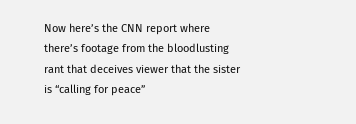Now here’s the CNN report where there’s footage from the bloodlusting rant that deceives viewer that the sister is “calling for peace”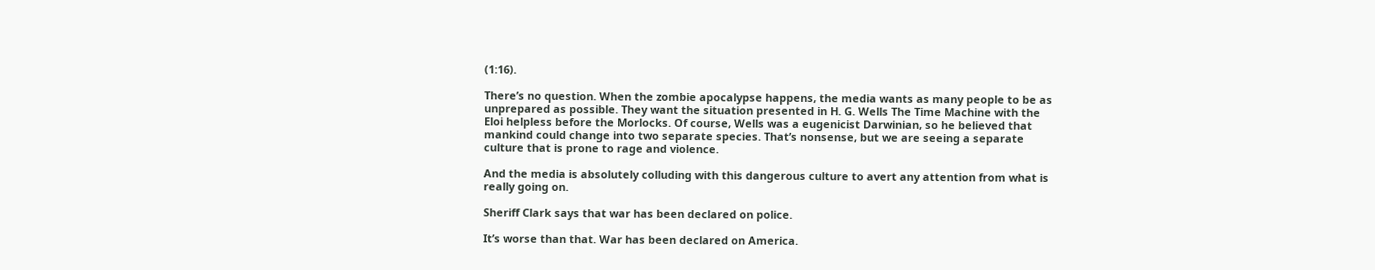(1:16).

There’s no question. When the zombie apocalypse happens, the media wants as many people to be as unprepared as possible. They want the situation presented in H. G. Wells The Time Machine with the Eloi helpless before the Morlocks. Of course, Wells was a eugenicist Darwinian, so he believed that mankind could change into two separate species. That’s nonsense, but we are seeing a separate culture that is prone to rage and violence.

And the media is absolutely colluding with this dangerous culture to avert any attention from what is really going on.

Sheriff Clark says that war has been declared on police.

It’s worse than that. War has been declared on America.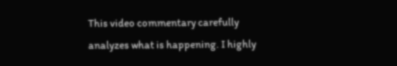This video commentary carefully analyzes what is happening. I highly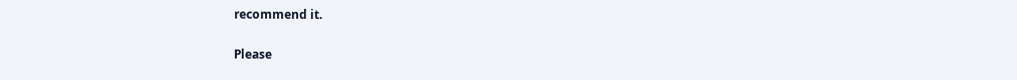recommend it.

Please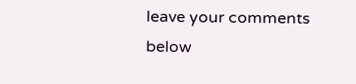leave your comments below